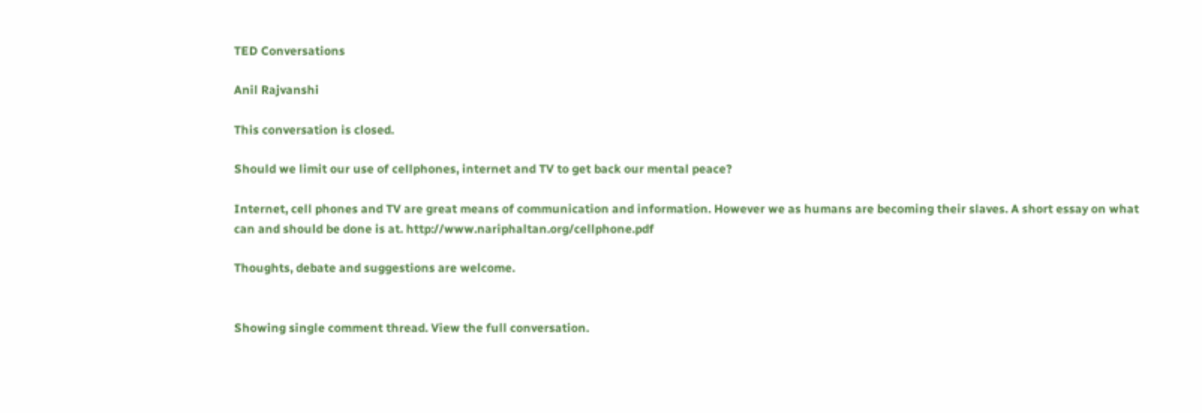TED Conversations

Anil Rajvanshi

This conversation is closed.

Should we limit our use of cellphones, internet and TV to get back our mental peace?

Internet, cell phones and TV are great means of communication and information. However we as humans are becoming their slaves. A short essay on what can and should be done is at. http://www.nariphaltan.org/cellphone.pdf

Thoughts, debate and suggestions are welcome.


Showing single comment thread. View the full conversation.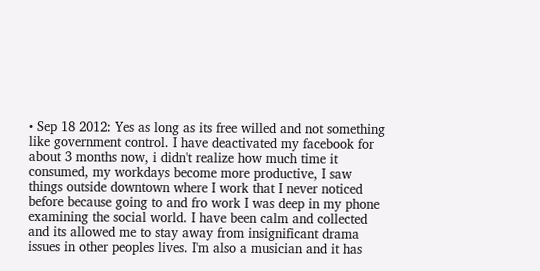• Sep 18 2012: Yes as long as its free willed and not something like government control. I have deactivated my facebook for about 3 months now, i didn't realize how much time it consumed, my workdays become more productive, I saw things outside downtown where I work that I never noticed before because going to and fro work I was deep in my phone examining the social world. I have been calm and collected and its allowed me to stay away from insignificant drama issues in other peoples lives. I'm also a musician and it has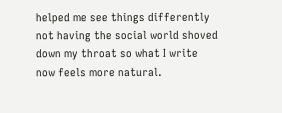helped me see things differently not having the social world shoved down my throat so what I write now feels more natural.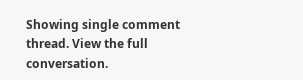Showing single comment thread. View the full conversation.